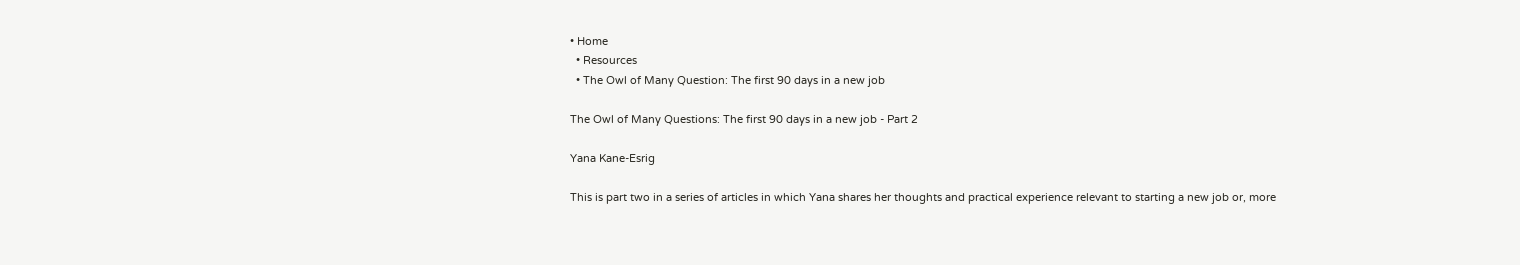• Home
  • Resources
  • The Owl of Many Question: The first 90 days in a new job

The Owl of Many Questions: The first 90 days in a new job - Part 2

Yana Kane-Esrig

This is part two in a series of articles in which Yana shares her thoughts and practical experience relevant to starting a new job or, more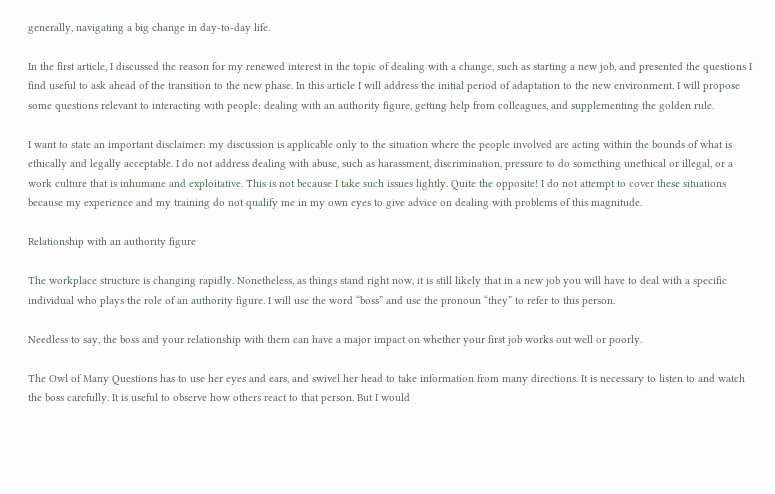generally, navigating a big change in day-to-day life.

In the first article, I discussed the reason for my renewed interest in the topic of dealing with a change, such as starting a new job, and presented the questions I find useful to ask ahead of the transition to the new phase. In this article I will address the initial period of adaptation to the new environment. I will propose some questions relevant to interacting with people: dealing with an authority figure, getting help from colleagues, and supplementing the golden rule.

I want to state an important disclaimer: my discussion is applicable only to the situation where the people involved are acting within the bounds of what is ethically and legally acceptable. I do not address dealing with abuse, such as harassment, discrimination, pressure to do something unethical or illegal, or a work culture that is inhumane and exploitative. This is not because I take such issues lightly. Quite the opposite! I do not attempt to cover these situations because my experience and my training do not qualify me in my own eyes to give advice on dealing with problems of this magnitude.

Relationship with an authority figure

The workplace structure is changing rapidly. Nonetheless, as things stand right now, it is still likely that in a new job you will have to deal with a specific individual who plays the role of an authority figure. I will use the word “boss” and use the pronoun “they” to refer to this person.

Needless to say, the boss and your relationship with them can have a major impact on whether your first job works out well or poorly.

The Owl of Many Questions has to use her eyes and ears, and swivel her head to take information from many directions. It is necessary to listen to and watch the boss carefully. It is useful to observe how others react to that person. But I would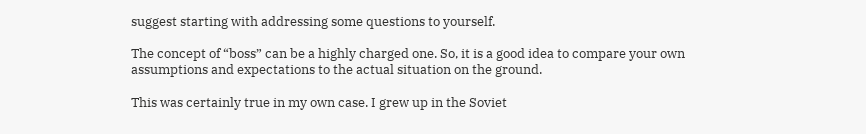suggest starting with addressing some questions to yourself.

The concept of “boss” can be a highly charged one. So, it is a good idea to compare your own assumptions and expectations to the actual situation on the ground.

This was certainly true in my own case. I grew up in the Soviet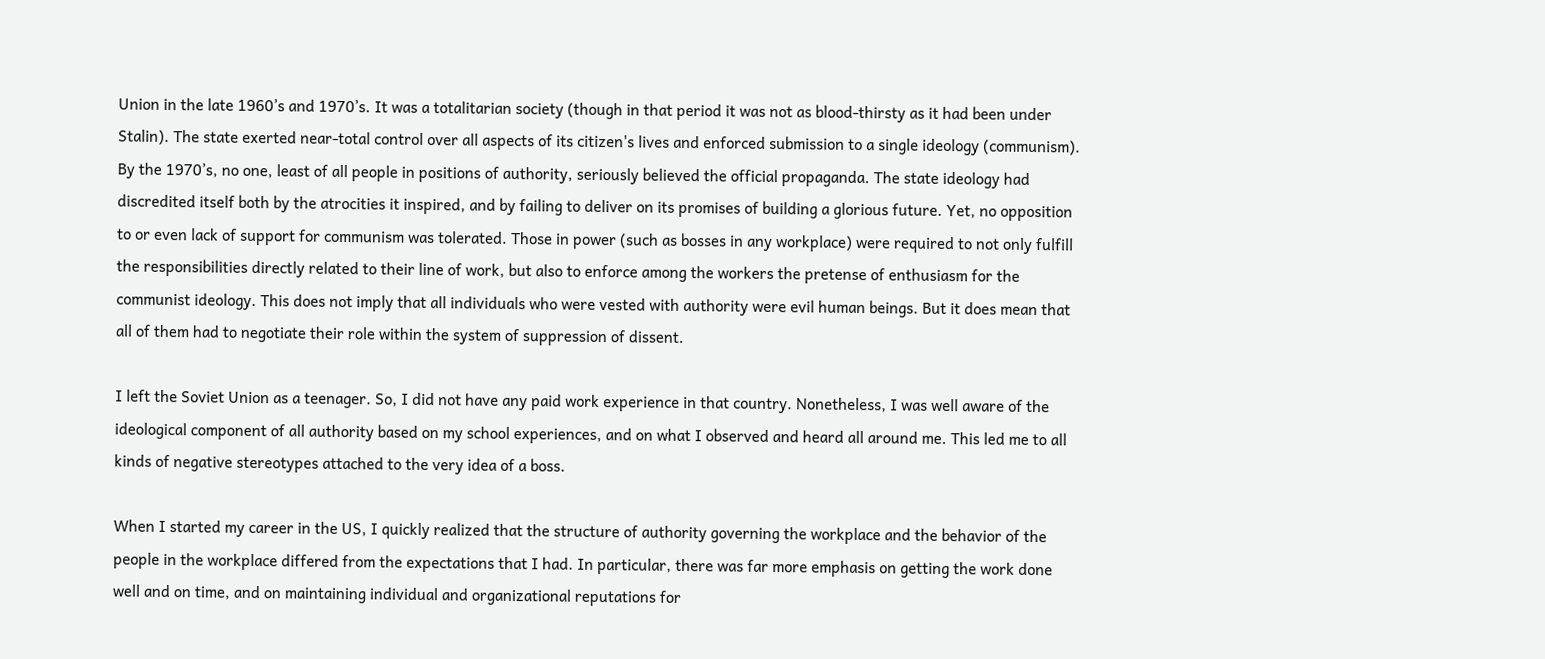Union in the late 1960’s and 1970’s. It was a totalitarian society (though in that period it was not as blood-thirsty as it had been under Stalin). The state exerted near-total control over all aspects of its citizen's lives and enforced submission to a single ideology (communism). By the 1970’s, no one, least of all people in positions of authority, seriously believed the official propaganda. The state ideology had discredited itself both by the atrocities it inspired, and by failing to deliver on its promises of building a glorious future. Yet, no opposition to or even lack of support for communism was tolerated. Those in power (such as bosses in any workplace) were required to not only fulfill the responsibilities directly related to their line of work, but also to enforce among the workers the pretense of enthusiasm for the communist ideology. This does not imply that all individuals who were vested with authority were evil human beings. But it does mean that all of them had to negotiate their role within the system of suppression of dissent.

I left the Soviet Union as a teenager. So, I did not have any paid work experience in that country. Nonetheless, I was well aware of the ideological component of all authority based on my school experiences, and on what I observed and heard all around me. This led me to all kinds of negative stereotypes attached to the very idea of a boss.

When I started my career in the US, I quickly realized that the structure of authority governing the workplace and the behavior of the people in the workplace differed from the expectations that I had. In particular, there was far more emphasis on getting the work done well and on time, and on maintaining individual and organizational reputations for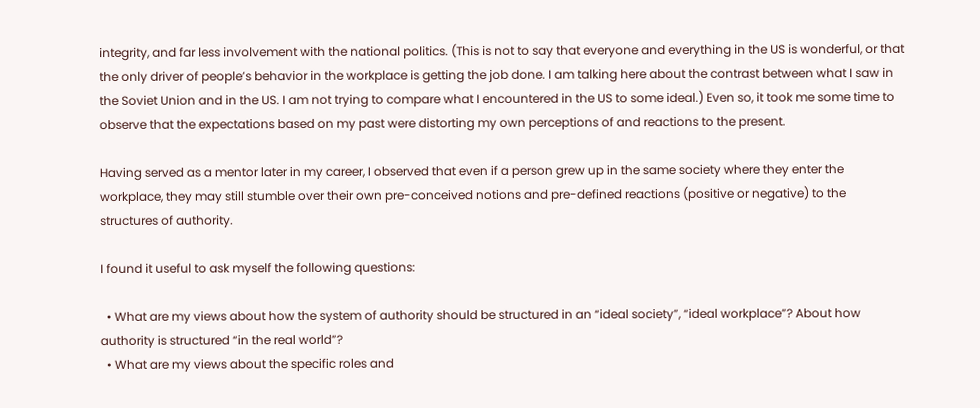integrity, and far less involvement with the national politics. (This is not to say that everyone and everything in the US is wonderful, or that the only driver of people’s behavior in the workplace is getting the job done. I am talking here about the contrast between what I saw in the Soviet Union and in the US. I am not trying to compare what I encountered in the US to some ideal.) Even so, it took me some time to observe that the expectations based on my past were distorting my own perceptions of and reactions to the present.

Having served as a mentor later in my career, I observed that even if a person grew up in the same society where they enter the workplace, they may still stumble over their own pre-conceived notions and pre-defined reactions (positive or negative) to the structures of authority.

I found it useful to ask myself the following questions:

  • What are my views about how the system of authority should be structured in an “ideal society”, “ideal workplace”? About how authority is structured “in the real world”?
  • What are my views about the specific roles and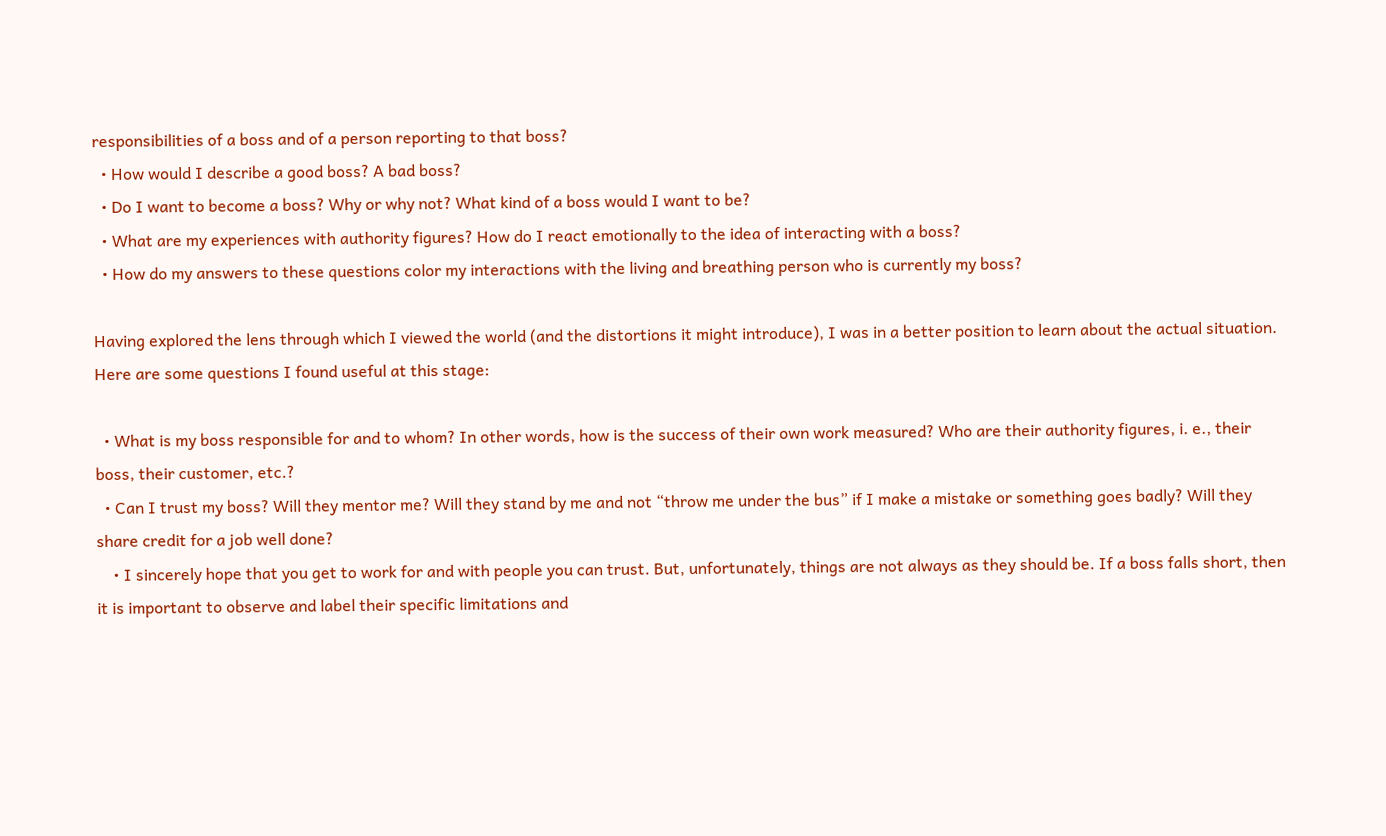responsibilities of a boss and of a person reporting to that boss?
  • How would I describe a good boss? A bad boss?
  • Do I want to become a boss? Why or why not? What kind of a boss would I want to be?
  • What are my experiences with authority figures? How do I react emotionally to the idea of interacting with a boss?
  • How do my answers to these questions color my interactions with the living and breathing person who is currently my boss?

Having explored the lens through which I viewed the world (and the distortions it might introduce), I was in a better position to learn about the actual situation. Here are some questions I found useful at this stage:

  • What is my boss responsible for and to whom? In other words, how is the success of their own work measured? Who are their authority figures, i. e., their boss, their customer, etc.?
  • Can I trust my boss? Will they mentor me? Will they stand by me and not “throw me under the bus” if I make a mistake or something goes badly? Will they share credit for a job well done?
    • I sincerely hope that you get to work for and with people you can trust. But, unfortunately, things are not always as they should be. If a boss falls short, then it is important to observe and label their specific limitations and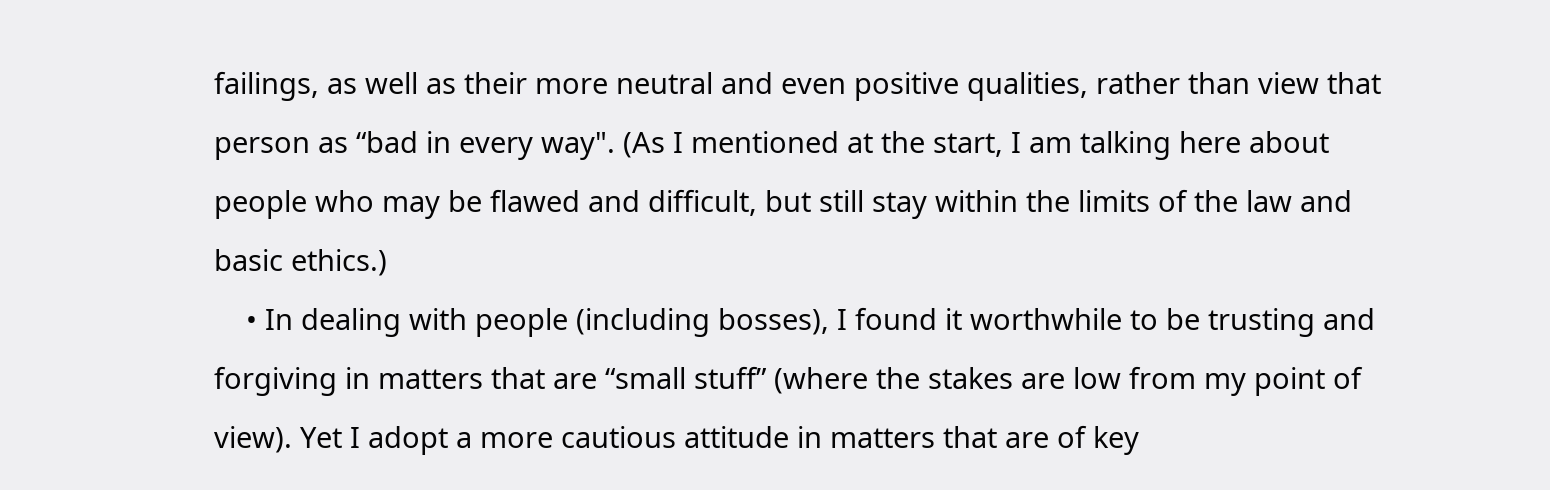failings, as well as their more neutral and even positive qualities, rather than view that person as “bad in every way". (As I mentioned at the start, I am talking here about people who may be flawed and difficult, but still stay within the limits of the law and basic ethics.)
    • In dealing with people (including bosses), I found it worthwhile to be trusting and forgiving in matters that are “small stuff” (where the stakes are low from my point of view). Yet I adopt a more cautious attitude in matters that are of key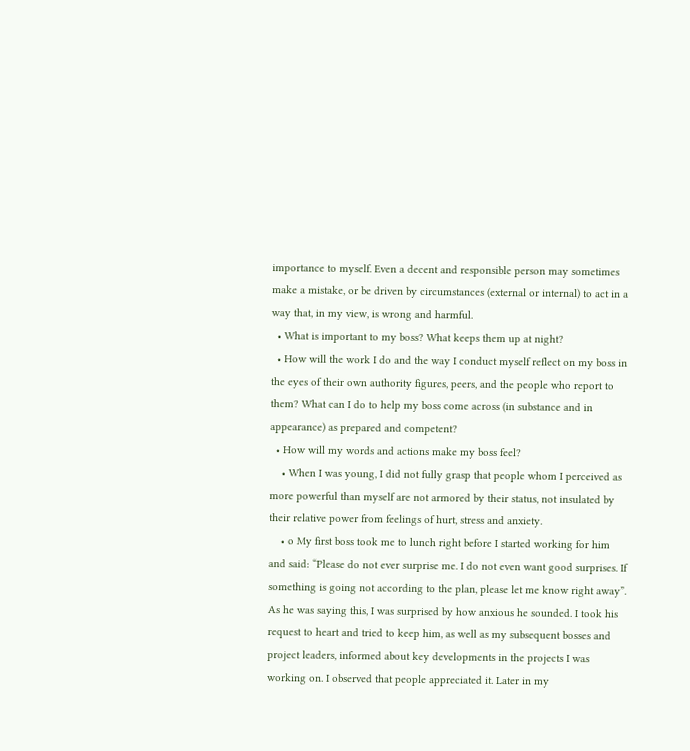importance to myself. Even a decent and responsible person may sometimes make a mistake, or be driven by circumstances (external or internal) to act in a way that, in my view, is wrong and harmful.
  • What is important to my boss? What keeps them up at night?
  • How will the work I do and the way I conduct myself reflect on my boss in the eyes of their own authority figures, peers, and the people who report to them? What can I do to help my boss come across (in substance and in appearance) as prepared and competent?
  • How will my words and actions make my boss feel?
    • When I was young, I did not fully grasp that people whom I perceived as more powerful than myself are not armored by their status, not insulated by their relative power from feelings of hurt, stress and anxiety.
    • o My first boss took me to lunch right before I started working for him and said: “Please do not ever surprise me. I do not even want good surprises. If something is going not according to the plan, please let me know right away”. As he was saying this, I was surprised by how anxious he sounded. I took his request to heart and tried to keep him, as well as my subsequent bosses and project leaders, informed about key developments in the projects I was working on. I observed that people appreciated it. Later in my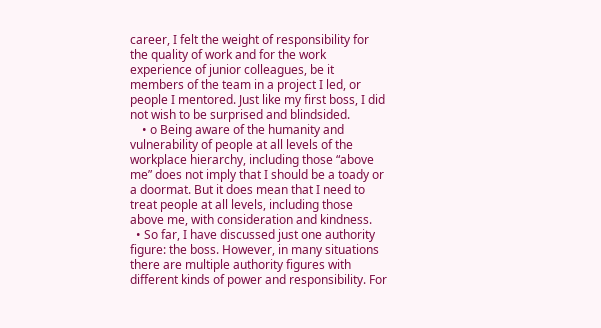career, I felt the weight of responsibility for the quality of work and for the work experience of junior colleagues, be it members of the team in a project I led, or people I mentored. Just like my first boss, I did not wish to be surprised and blindsided.
    • o Being aware of the humanity and vulnerability of people at all levels of the workplace hierarchy, including those “above me” does not imply that I should be a toady or a doormat. But it does mean that I need to treat people at all levels, including those above me, with consideration and kindness.
  • So far, I have discussed just one authority figure: the boss. However, in many situations there are multiple authority figures with different kinds of power and responsibility. For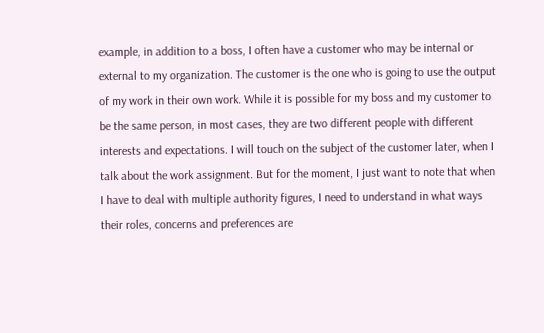example, in addition to a boss, I often have a customer who may be internal or external to my organization. The customer is the one who is going to use the output of my work in their own work. While it is possible for my boss and my customer to be the same person, in most cases, they are two different people with different interests and expectations. I will touch on the subject of the customer later, when I talk about the work assignment. But for the moment, I just want to note that when I have to deal with multiple authority figures, I need to understand in what ways their roles, concerns and preferences are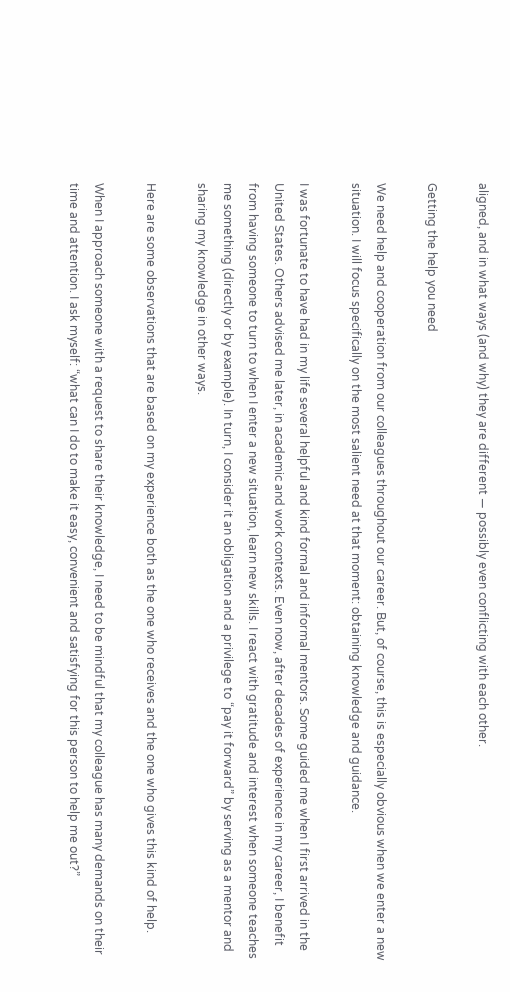aligned, and in what ways (and why) they are different — possibly even conflicting with each other.

Getting the help you need

We need help and cooperation from our colleagues throughout our career. But, of course, this is especially obvious when we enter a new situation. I will focus specifically on the most salient need at that moment: obtaining knowledge and guidance.

I was fortunate to have had in my life several helpful and kind formal and informal mentors. Some guided me when I first arrived in the United States. Others advised me later, in academic and work contexts. Even now, after decades of experience in my career, I benefit from having someone to turn to when I enter a new situation, learn new skills. I react with gratitude and interest when someone teaches me something (directly or by example). In turn, I consider it an obligation and a privilege to “pay it forward” by serving as a mentor and sharing my knowledge in other ways.

Here are some observations that are based on my experience both as the one who receives and the one who gives this kind of help.

When I approach someone with a request to share their knowledge, I need to be mindful that my colleague has many demands on their time and attention. I ask myself: “what can I do to make it easy, convenient and satisfying for this person to help me out?”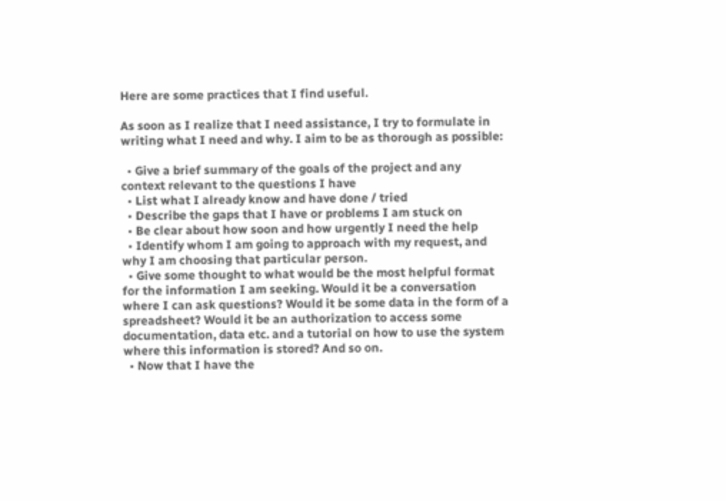Here are some practices that I find useful.

As soon as I realize that I need assistance, I try to formulate in writing what I need and why. I aim to be as thorough as possible:

  • Give a brief summary of the goals of the project and any context relevant to the questions I have
  • List what I already know and have done / tried
  • Describe the gaps that I have or problems I am stuck on
  • Be clear about how soon and how urgently I need the help
  • Identify whom I am going to approach with my request, and why I am choosing that particular person.
  • Give some thought to what would be the most helpful format for the information I am seeking. Would it be a conversation where I can ask questions? Would it be some data in the form of a spreadsheet? Would it be an authorization to access some documentation, data etc. and a tutorial on how to use the system where this information is stored? And so on.
  • Now that I have the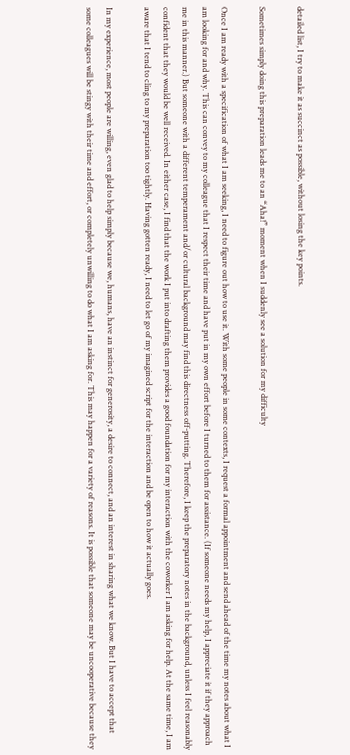detailed list, I try to make it as succinct as possible, without losing the key points.

Sometimes simply doing this preparation leads me to an “Aha!” moment when I suddenly see a solution for my difficulty

Once I am ready with a specification of what I am seeking, I need to figure out how to use it. With some people in some contexts, I request a formal appointment and send ahead of the time my notes about what I am looking for and why. This can convey to my colleague that I respect their time and have put in my own effort before I turned to them for assistance. (If someone needs my help, I appreciate it if they approach me in this manner.) But someone with a different temperament and/or cultural background may find this directness off-putting. Therefore, I keep the preparatory notes in the background, unless I feel reasonably confident that they would be well received. In either case, I find that the work I put into drafting them provides a good foundation for my interaction with the coworker I am asking for help. At the same time, I am aware that I tend to cling to my preparation too tightly. Having gotten ready, I need to let go of my imagined script for the interaction and be open to how it actually goes.

In my experience, most people are willing, even glad to help simply because we, humans, have an instinct for generosity, a desire to connect, and an interest in sharing what we know. But I have to accept that some colleagues will be stingy with their time and effort, or completely unwilling to do what I am asking for. This may happen for a variety of reasons. It is possible that someone may be uncooperative because they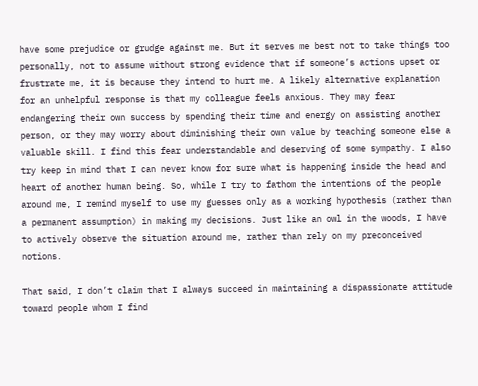have some prejudice or grudge against me. But it serves me best not to take things too personally, not to assume without strong evidence that if someone’s actions upset or frustrate me, it is because they intend to hurt me. A likely alternative explanation for an unhelpful response is that my colleague feels anxious. They may fear endangering their own success by spending their time and energy on assisting another person, or they may worry about diminishing their own value by teaching someone else a valuable skill. I find this fear understandable and deserving of some sympathy. I also try keep in mind that I can never know for sure what is happening inside the head and heart of another human being. So, while I try to fathom the intentions of the people around me, I remind myself to use my guesses only as a working hypothesis (rather than a permanent assumption) in making my decisions. Just like an owl in the woods, I have to actively observe the situation around me, rather than rely on my preconceived notions.

That said, I don’t claim that I always succeed in maintaining a dispassionate attitude toward people whom I find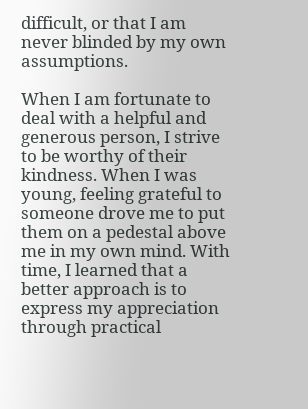difficult, or that I am never blinded by my own assumptions.

When I am fortunate to deal with a helpful and generous person, I strive to be worthy of their kindness. When I was young, feeling grateful to someone drove me to put them on a pedestal above me in my own mind. With time, I learned that a better approach is to express my appreciation through practical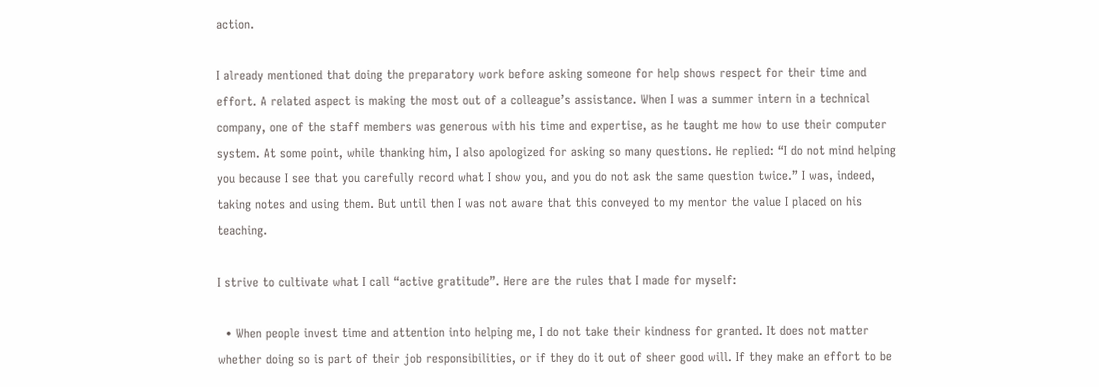action.

I already mentioned that doing the preparatory work before asking someone for help shows respect for their time and effort. A related aspect is making the most out of a colleague’s assistance. When I was a summer intern in a technical company, one of the staff members was generous with his time and expertise, as he taught me how to use their computer system. At some point, while thanking him, I also apologized for asking so many questions. He replied: “I do not mind helping you because I see that you carefully record what I show you, and you do not ask the same question twice.” I was, indeed, taking notes and using them. But until then I was not aware that this conveyed to my mentor the value I placed on his teaching.

I strive to cultivate what I call “active gratitude”. Here are the rules that I made for myself:

  • When people invest time and attention into helping me, I do not take their kindness for granted. It does not matter whether doing so is part of their job responsibilities, or if they do it out of sheer good will. If they make an effort to be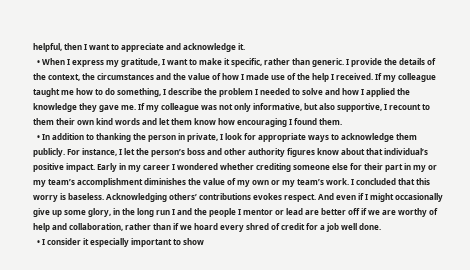helpful, then I want to appreciate and acknowledge it.
  • When I express my gratitude, I want to make it specific, rather than generic. I provide the details of the context, the circumstances and the value of how I made use of the help I received. If my colleague taught me how to do something, I describe the problem I needed to solve and how I applied the knowledge they gave me. If my colleague was not only informative, but also supportive, I recount to them their own kind words and let them know how encouraging I found them.
  • In addition to thanking the person in private, I look for appropriate ways to acknowledge them publicly. For instance, I let the person’s boss and other authority figures know about that individual’s positive impact. Early in my career I wondered whether crediting someone else for their part in my or my team’s accomplishment diminishes the value of my own or my team’s work. I concluded that this worry is baseless. Acknowledging others’ contributions evokes respect. And even if I might occasionally give up some glory, in the long run I and the people I mentor or lead are better off if we are worthy of help and collaboration, rather than if we hoard every shred of credit for a job well done.
  • I consider it especially important to show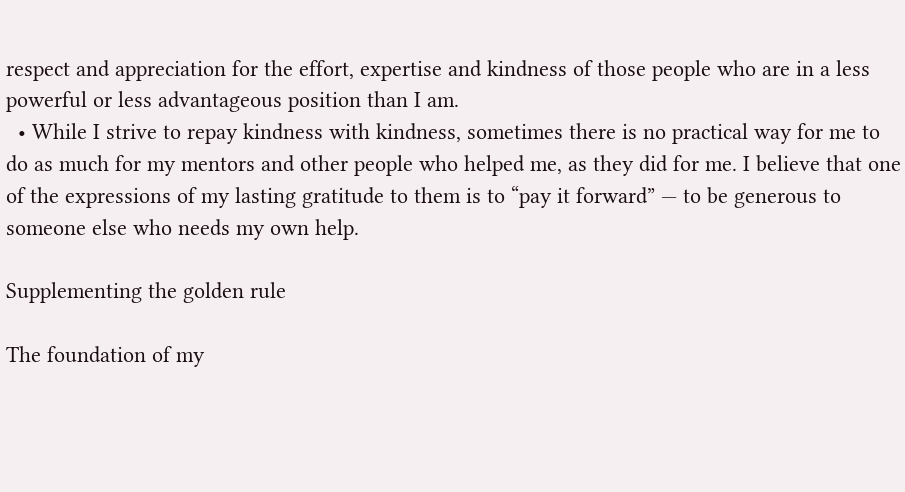respect and appreciation for the effort, expertise and kindness of those people who are in a less powerful or less advantageous position than I am.
  • While I strive to repay kindness with kindness, sometimes there is no practical way for me to do as much for my mentors and other people who helped me, as they did for me. I believe that one of the expressions of my lasting gratitude to them is to “pay it forward” — to be generous to someone else who needs my own help.

Supplementing the golden rule

The foundation of my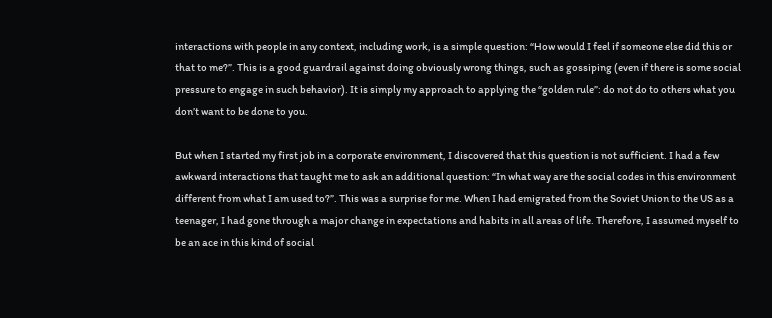interactions with people in any context, including work, is a simple question: “How would I feel if someone else did this or that to me?”. This is a good guardrail against doing obviously wrong things, such as gossiping (even if there is some social pressure to engage in such behavior). It is simply my approach to applying the “golden rule”: do not do to others what you don’t want to be done to you.

But when I started my first job in a corporate environment, I discovered that this question is not sufficient. I had a few awkward interactions that taught me to ask an additional question: “In what way are the social codes in this environment different from what I am used to?”. This was a surprise for me. When I had emigrated from the Soviet Union to the US as a teenager, I had gone through a major change in expectations and habits in all areas of life. Therefore, I assumed myself to be an ace in this kind of social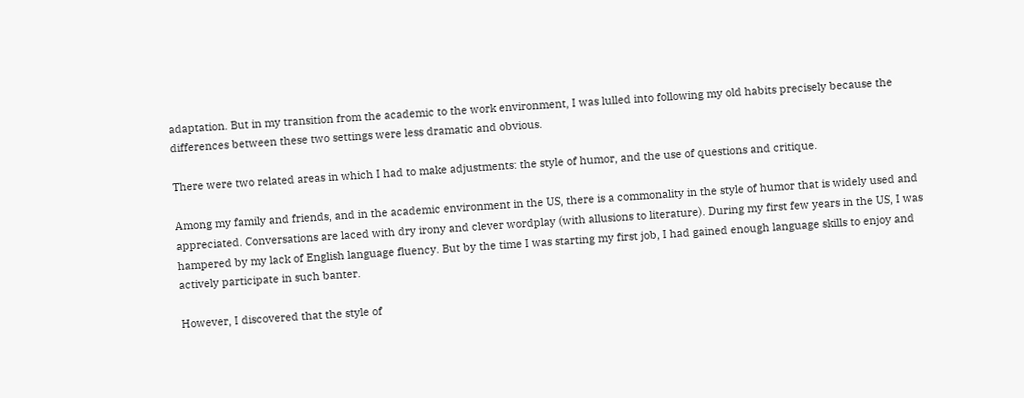adaptation. But in my transition from the academic to the work environment, I was lulled into following my old habits precisely because the differences between these two settings were less dramatic and obvious.

There were two related areas in which I had to make adjustments: the style of humor, and the use of questions and critique.

Among my family and friends, and in the academic environment in the US, there is a commonality in the style of humor that is widely used and appreciated. Conversations are laced with dry irony and clever wordplay (with allusions to literature). During my first few years in the US, I was hampered by my lack of English language fluency. But by the time I was starting my first job, I had gained enough language skills to enjoy and actively participate in such banter.

However, I discovered that the style of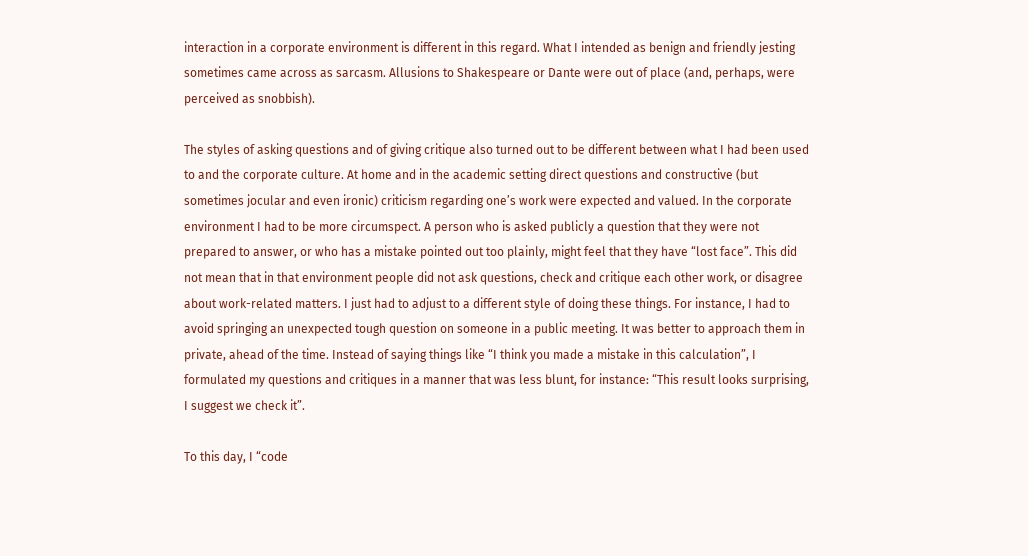interaction in a corporate environment is different in this regard. What I intended as benign and friendly jesting sometimes came across as sarcasm. Allusions to Shakespeare or Dante were out of place (and, perhaps, were perceived as snobbish).

The styles of asking questions and of giving critique also turned out to be different between what I had been used to and the corporate culture. At home and in the academic setting direct questions and constructive (but sometimes jocular and even ironic) criticism regarding one’s work were expected and valued. In the corporate environment I had to be more circumspect. A person who is asked publicly a question that they were not prepared to answer, or who has a mistake pointed out too plainly, might feel that they have “lost face”. This did not mean that in that environment people did not ask questions, check and critique each other work, or disagree about work-related matters. I just had to adjust to a different style of doing these things. For instance, I had to avoid springing an unexpected tough question on someone in a public meeting. It was better to approach them in private, ahead of the time. Instead of saying things like “I think you made a mistake in this calculation”, I formulated my questions and critiques in a manner that was less blunt, for instance: “This result looks surprising, I suggest we check it”.

To this day, I “code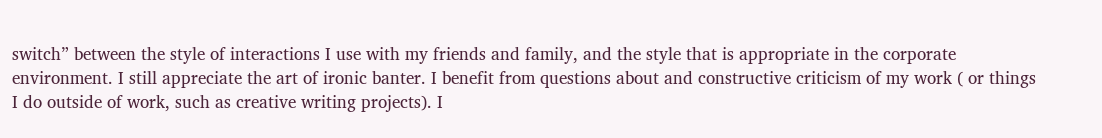switch” between the style of interactions I use with my friends and family, and the style that is appropriate in the corporate environment. I still appreciate the art of ironic banter. I benefit from questions about and constructive criticism of my work ( or things I do outside of work, such as creative writing projects). I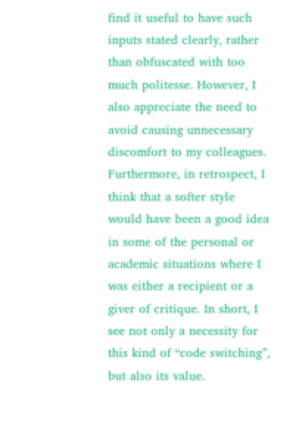find it useful to have such inputs stated clearly, rather than obfuscated with too much politesse. However, I also appreciate the need to avoid causing unnecessary discomfort to my colleagues. Furthermore, in retrospect, I think that a softer style would have been a good idea in some of the personal or academic situations where I was either a recipient or a giver of critique. In short, I see not only a necessity for this kind of “code switching”, but also its value.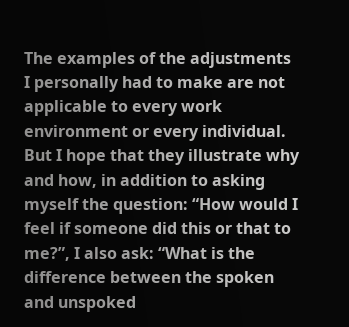The examples of the adjustments I personally had to make are not applicable to every work environment or every individual. But I hope that they illustrate why and how, in addition to asking myself the question: “How would I feel if someone did this or that to me?”, I also ask: “What is the difference between the spoken and unspoked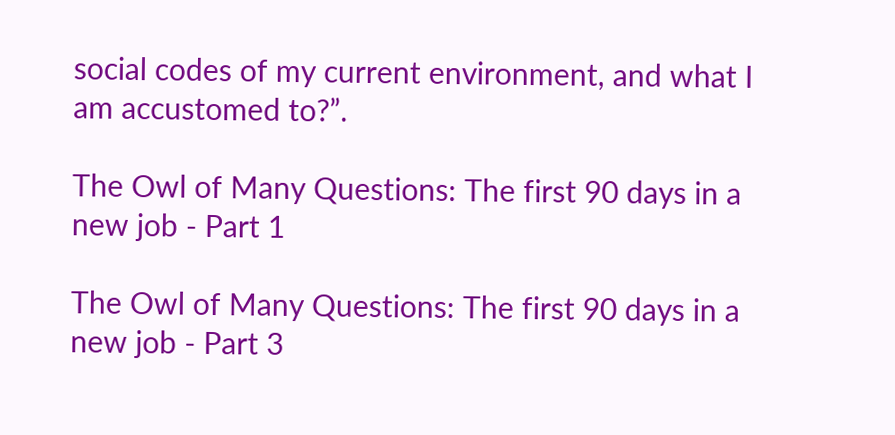social codes of my current environment, and what I am accustomed to?”.

The Owl of Many Questions: The first 90 days in a new job - Part 1

The Owl of Many Questions: The first 90 days in a new job - Part 3